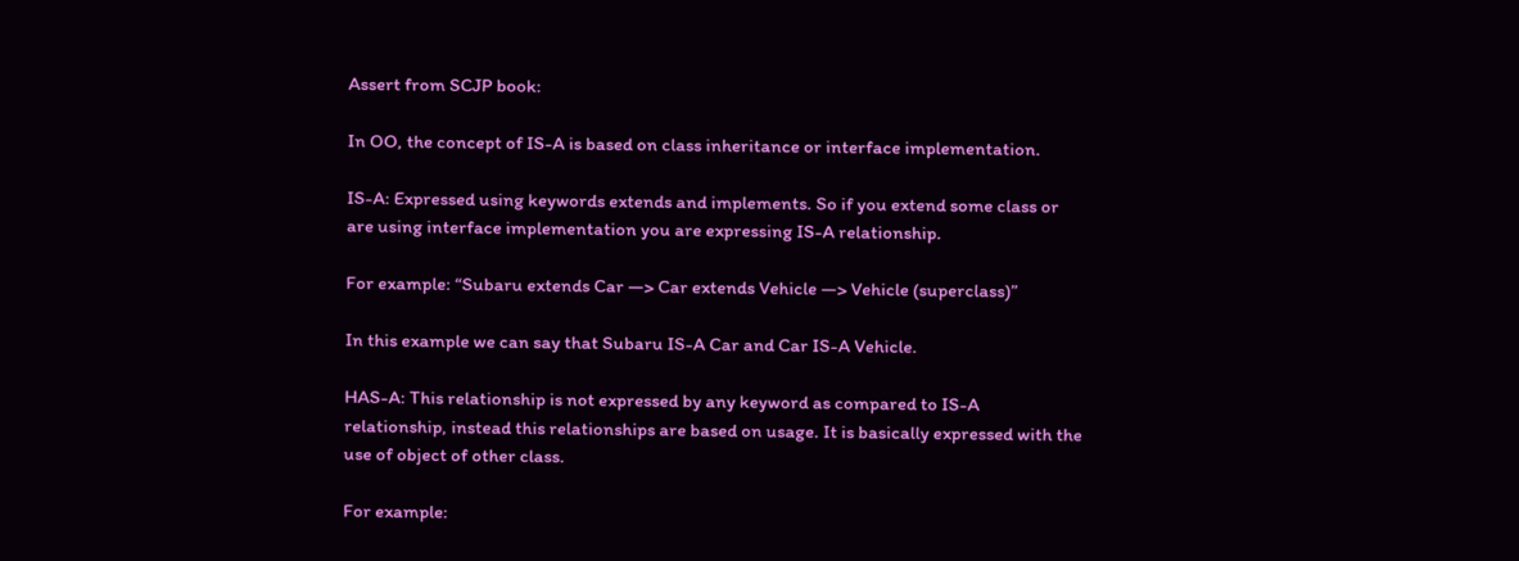Assert from SCJP book:

In OO, the concept of IS-A is based on class inheritance or interface implementation.

IS-A: Expressed using keywords extends and implements. So if you extend some class or are using interface implementation you are expressing IS-A relationship.

For example: “Subaru extends Car —> Car extends Vehicle —> Vehicle (superclass)”

In this example we can say that Subaru IS-A Car and Car IS-A Vehicle.

HAS-A: This relationship is not expressed by any keyword as compared to IS-A relationship, instead this relationships are based on usage. It is basically expressed with the use of object of other class.

For example: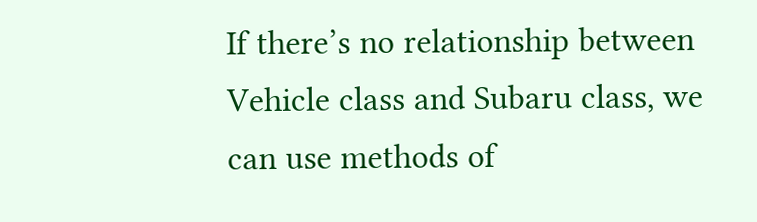If there’s no relationship between Vehicle class and Subaru class, we can use methods of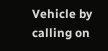Vehicle by calling on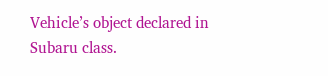Vehicle’s object declared in Subaru class.